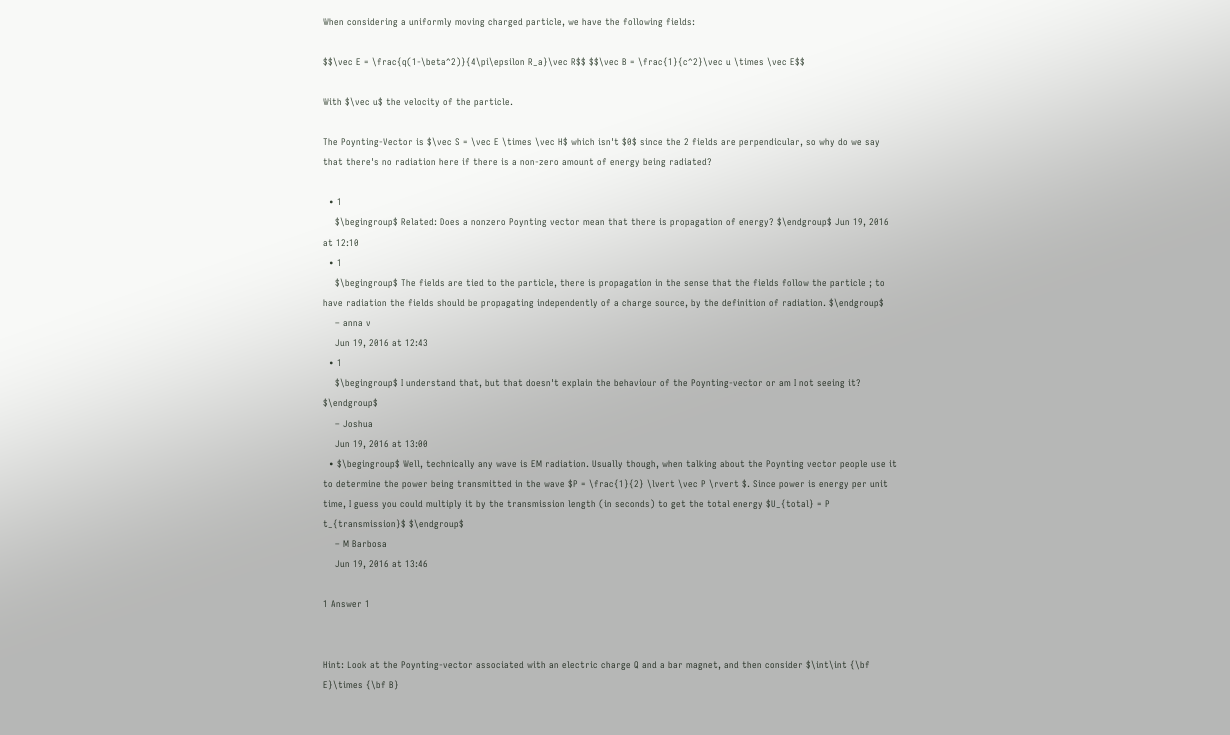When considering a uniformly moving charged particle, we have the following fields:

$$\vec E = \frac{q(1-\beta^2)}{4\pi\epsilon R_a}\vec R$$ $$\vec B = \frac{1}{c^2}\vec u \times \vec E$$

With $\vec u$ the velocity of the particle.

The Poynting-Vector is $\vec S = \vec E \times \vec H$ which isn't $0$ since the 2 fields are perpendicular, so why do we say that there's no radiation here if there is a non-zero amount of energy being radiated?

  • 1
    $\begingroup$ Related: Does a nonzero Poynting vector mean that there is propagation of energy? $\endgroup$ Jun 19, 2016 at 12:10
  • 1
    $\begingroup$ The fields are tied to the particle, there is propagation in the sense that the fields follow the particle ; to have radiation the fields should be propagating independently of a charge source, by the definition of radiation. $\endgroup$
    – anna v
    Jun 19, 2016 at 12:43
  • 1
    $\begingroup$ I understand that, but that doesn't explain the behaviour of the Poynting-vector or am I not seeing it? $\endgroup$
    – Joshua
    Jun 19, 2016 at 13:00
  • $\begingroup$ Well, technically any wave is EM radiation. Usually though, when talking about the Poynting vector people use it to determine the power being transmitted in the wave $P = \frac{1}{2} \lvert \vec P \rvert $. Since power is energy per unit time, I guess you could multiply it by the transmission length (in seconds) to get the total energy $U_{total} = P t_{transmission}$ $\endgroup$
    – M Barbosa
    Jun 19, 2016 at 13:46

1 Answer 1


Hint: Look at the Poynting-vector associated with an electric charge Q and a bar magnet, and then consider $\int\int {\bf E}\times {\bf B}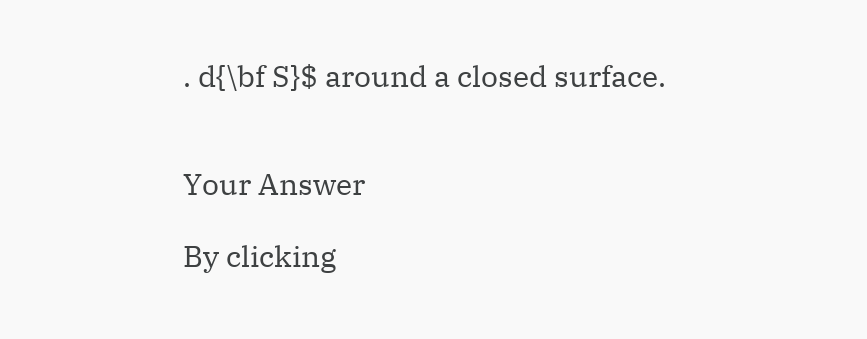. d{\bf S}$ around a closed surface.


Your Answer

By clicking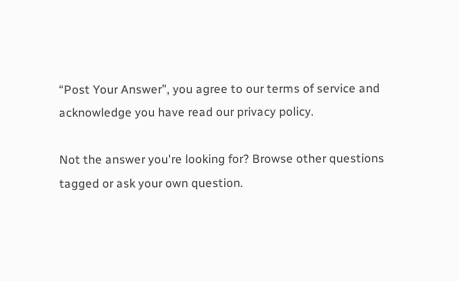“Post Your Answer”, you agree to our terms of service and acknowledge you have read our privacy policy.

Not the answer you're looking for? Browse other questions tagged or ask your own question.